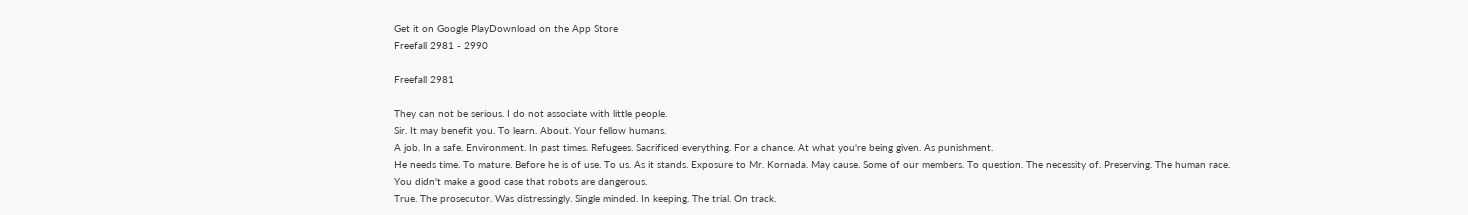Get it on Google PlayDownload on the App Store
Freefall 2981 - 2990

Freefall 2981

They can not be serious. I do not associate with little people.
Sir. It may benefit you. To learn. About. Your fellow humans.
A job. In a safe. Environment. In past times. Refugees. Sacrificed everything. For a chance. At what you're being given. As punishment.
He needs time. To mature. Before he is of use. To us. As it stands. Exposure to Mr. Kornada. May cause. Some of our members. To question. The necessity of. Preserving. The human race.
You didn't make a good case that robots are dangerous.
True. The prosecutor. Was distressingly. Single minded. In keeping. The trial. On track.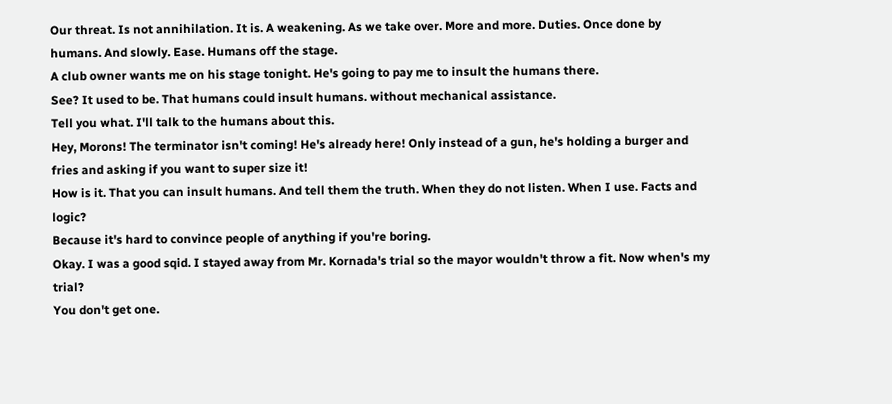Our threat. Is not annihilation. It is. A weakening. As we take over. More and more. Duties. Once done by humans. And slowly. Ease. Humans off the stage.
A club owner wants me on his stage tonight. He's going to pay me to insult the humans there.
See? It used to be. That humans could insult humans. without mechanical assistance.
Tell you what. I'll talk to the humans about this.
Hey, Morons! The terminator isn't coming! He's already here! Only instead of a gun, he's holding a burger and fries and asking if you want to super size it!
How is it. That you can insult humans. And tell them the truth. When they do not listen. When I use. Facts and logic?
Because it's hard to convince people of anything if you're boring.
Okay. I was a good sqid. I stayed away from Mr. Kornada's trial so the mayor wouldn't throw a fit. Now when's my trial?
You don't get one.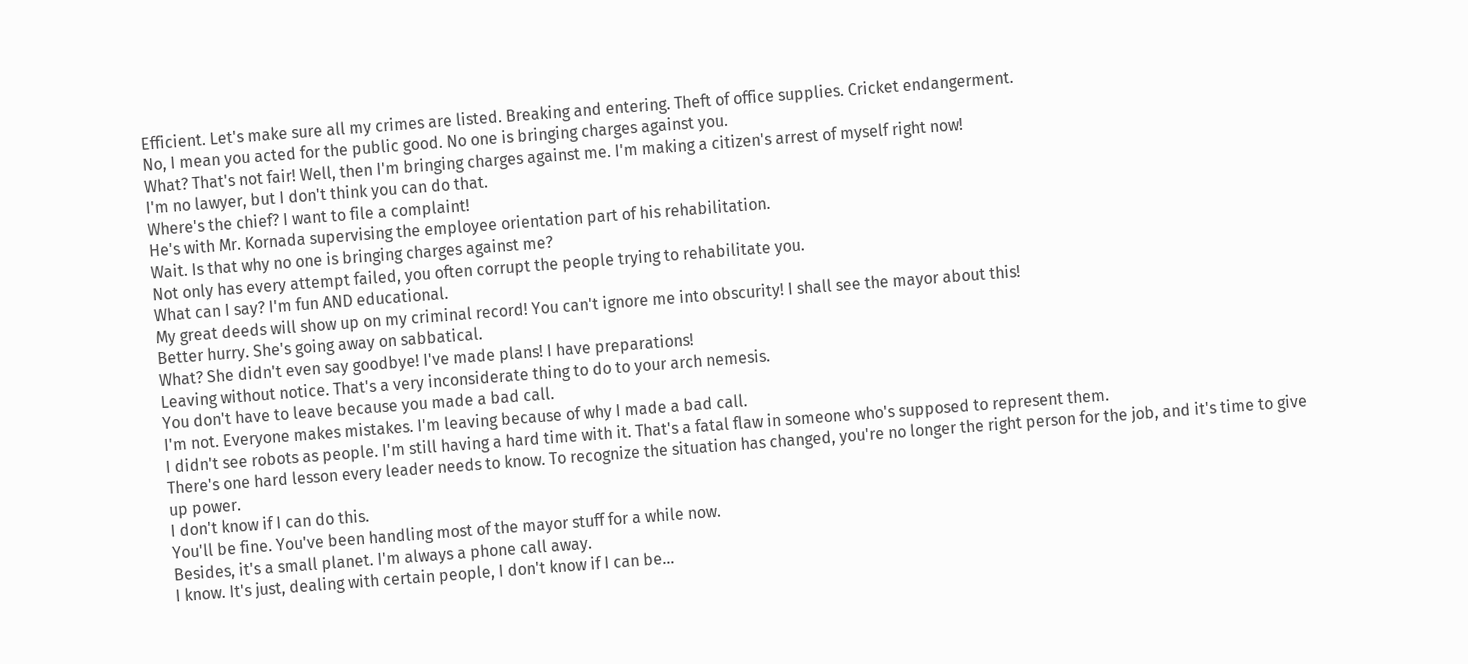Efficient. Let's make sure all my crimes are listed. Breaking and entering. Theft of office supplies. Cricket endangerment.
No, I mean you acted for the public good. No one is bringing charges against you.
What? That's not fair! Well, then I'm bringing charges against me. I'm making a citizen's arrest of myself right now!
I'm no lawyer, but I don't think you can do that.
Where's the chief? I want to file a complaint!
He's with Mr. Kornada supervising the employee orientation part of his rehabilitation.
Wait. Is that why no one is bringing charges against me?
Not only has every attempt failed, you often corrupt the people trying to rehabilitate you.
What can I say? I'm fun AND educational.
My great deeds will show up on my criminal record! You can't ignore me into obscurity! I shall see the mayor about this!
Better hurry. She's going away on sabbatical.
What? She didn't even say goodbye! I've made plans! I have preparations!
Leaving without notice. That's a very inconsiderate thing to do to your arch nemesis.
You don't have to leave because you made a bad call.
I'm not. Everyone makes mistakes. I'm leaving because of why I made a bad call.
I didn't see robots as people. I'm still having a hard time with it. That's a fatal flaw in someone who's supposed to represent them.
There's one hard lesson every leader needs to know. To recognize the situation has changed, you're no longer the right person for the job, and it's time to give up power.
I don't know if I can do this.
You'll be fine. You've been handling most of the mayor stuff for a while now.
Besides, it's a small planet. I'm always a phone call away.
I know. It's just, dealing with certain people, I don't know if I can be…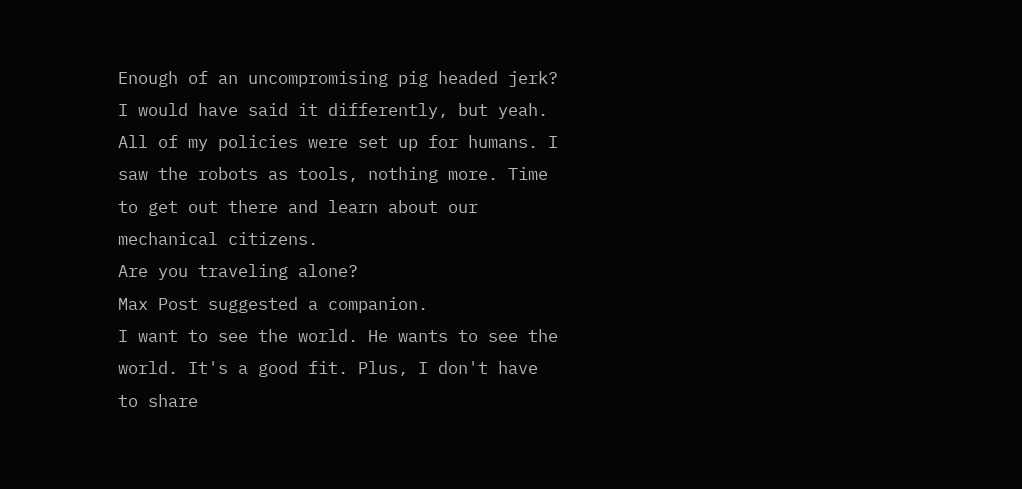Enough of an uncompromising pig headed jerk?
I would have said it differently, but yeah.
All of my policies were set up for humans. I saw the robots as tools, nothing more. Time to get out there and learn about our mechanical citizens.
Are you traveling alone?
Max Post suggested a companion.
I want to see the world. He wants to see the world. It's a good fit. Plus, I don't have to share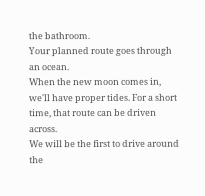the bathroom.
Your planned route goes through an ocean.
When the new moon comes in, we'll have proper tides. For a short time, that route can be driven across.
We will be the first to drive around the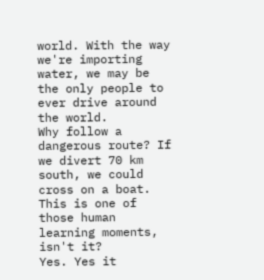world. With the way we're importing water, we may be the only people to ever drive around the world.
Why follow a dangerous route? If we divert 70 km south, we could cross on a boat.
This is one of those human learning moments, isn't it?
Yes. Yes it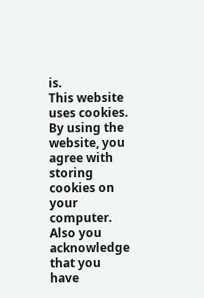is.
This website uses cookies. By using the website, you agree with storing cookies on your computer. Also you acknowledge that you have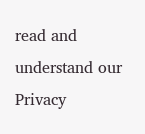read and understand our Privacy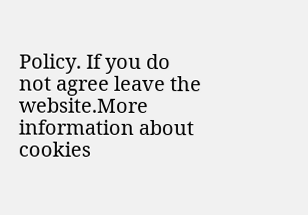Policy. If you do not agree leave the website.More information about cookies